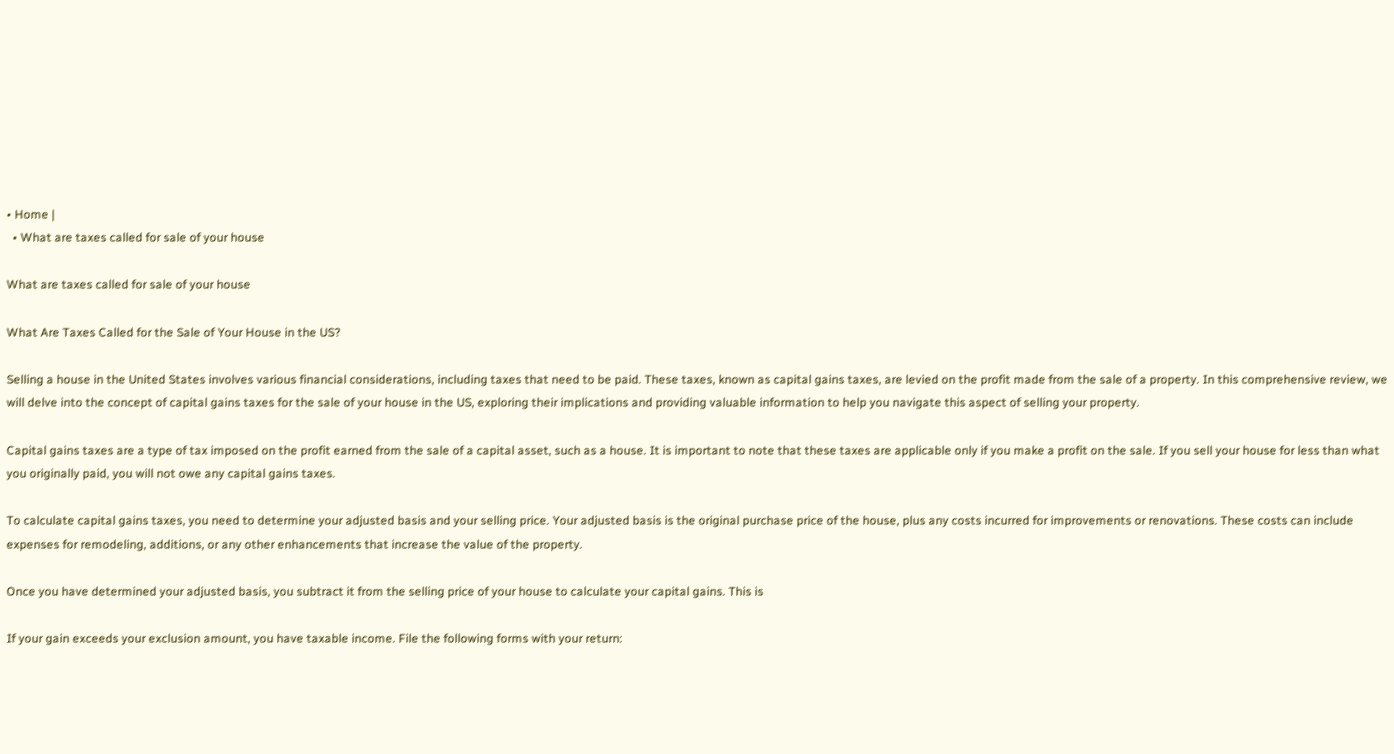• Home |
  • What are taxes called for sale of your house

What are taxes called for sale of your house

What Are Taxes Called for the Sale of Your House in the US?

Selling a house in the United States involves various financial considerations, including taxes that need to be paid. These taxes, known as capital gains taxes, are levied on the profit made from the sale of a property. In this comprehensive review, we will delve into the concept of capital gains taxes for the sale of your house in the US, exploring their implications and providing valuable information to help you navigate this aspect of selling your property.

Capital gains taxes are a type of tax imposed on the profit earned from the sale of a capital asset, such as a house. It is important to note that these taxes are applicable only if you make a profit on the sale. If you sell your house for less than what you originally paid, you will not owe any capital gains taxes.

To calculate capital gains taxes, you need to determine your adjusted basis and your selling price. Your adjusted basis is the original purchase price of the house, plus any costs incurred for improvements or renovations. These costs can include expenses for remodeling, additions, or any other enhancements that increase the value of the property.

Once you have determined your adjusted basis, you subtract it from the selling price of your house to calculate your capital gains. This is

If your gain exceeds your exclusion amount, you have taxable income. File the following forms with your return: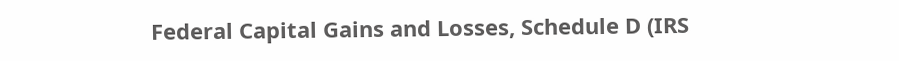Federal Capital Gains and Losses, Schedule D (IRS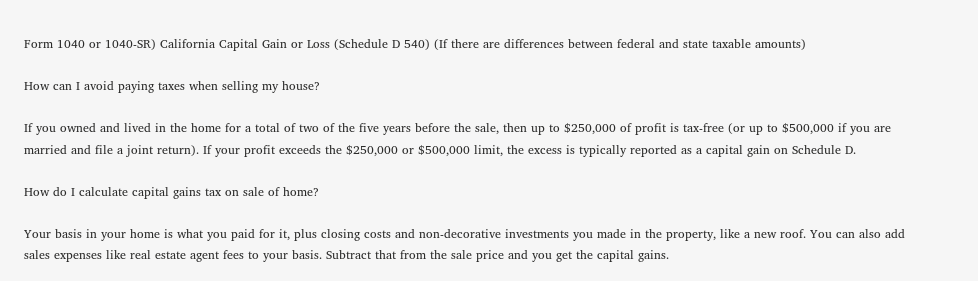Form 1040 or 1040-SR) California Capital Gain or Loss (Schedule D 540) (If there are differences between federal and state taxable amounts)

How can I avoid paying taxes when selling my house?

If you owned and lived in the home for a total of two of the five years before the sale, then up to $250,000 of profit is tax-free (or up to $500,000 if you are married and file a joint return). If your profit exceeds the $250,000 or $500,000 limit, the excess is typically reported as a capital gain on Schedule D.

How do I calculate capital gains tax on sale of home?

Your basis in your home is what you paid for it, plus closing costs and non-decorative investments you made in the property, like a new roof. You can also add sales expenses like real estate agent fees to your basis. Subtract that from the sale price and you get the capital gains.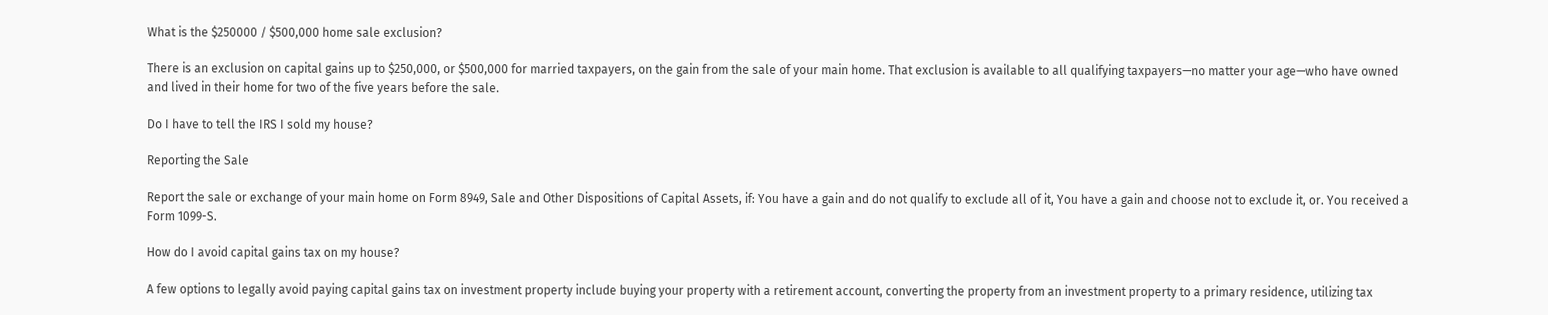What is the $250000 / $500,000 home sale exclusion?

There is an exclusion on capital gains up to $250,000, or $500,000 for married taxpayers, on the gain from the sale of your main home. That exclusion is available to all qualifying taxpayers—no matter your age—who have owned and lived in their home for two of the five years before the sale.

Do I have to tell the IRS I sold my house?

Reporting the Sale

Report the sale or exchange of your main home on Form 8949, Sale and Other Dispositions of Capital Assets, if: You have a gain and do not qualify to exclude all of it, You have a gain and choose not to exclude it, or. You received a Form 1099-S.

How do I avoid capital gains tax on my house?

A few options to legally avoid paying capital gains tax on investment property include buying your property with a retirement account, converting the property from an investment property to a primary residence, utilizing tax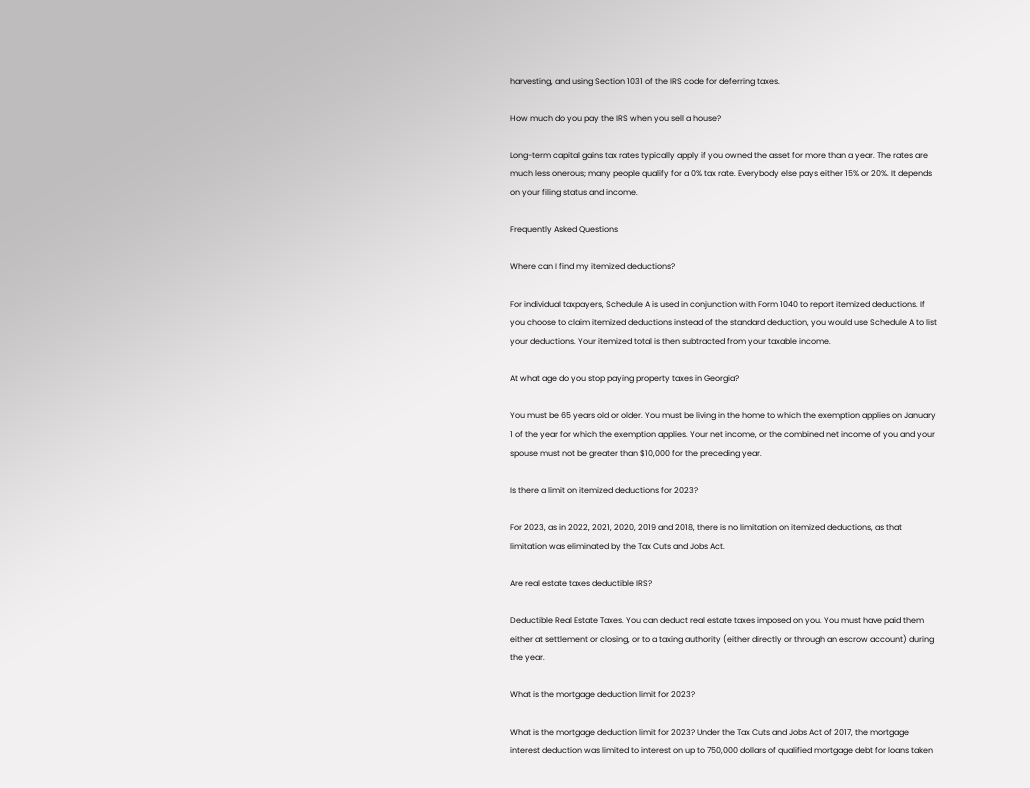harvesting, and using Section 1031 of the IRS code for deferring taxes.

How much do you pay the IRS when you sell a house?

Long-term capital gains tax rates typically apply if you owned the asset for more than a year. The rates are much less onerous; many people qualify for a 0% tax rate. Everybody else pays either 15% or 20%. It depends on your filing status and income.

Frequently Asked Questions

Where can I find my itemized deductions?

For individual taxpayers, Schedule A is used in conjunction with Form 1040 to report itemized deductions. If you choose to claim itemized deductions instead of the standard deduction, you would use Schedule A to list your deductions. Your itemized total is then subtracted from your taxable income.

At what age do you stop paying property taxes in Georgia?

You must be 65 years old or older. You must be living in the home to which the exemption applies on January 1 of the year for which the exemption applies. Your net income, or the combined net income of you and your spouse must not be greater than $10,000 for the preceding year.

Is there a limit on itemized deductions for 2023?

For 2023, as in 2022, 2021, 2020, 2019 and 2018, there is no limitation on itemized deductions, as that limitation was eliminated by the Tax Cuts and Jobs Act.

Are real estate taxes deductible IRS?

Deductible Real Estate Taxes. You can deduct real estate taxes imposed on you. You must have paid them either at settlement or closing, or to a taxing authority (either directly or through an escrow account) during the year.

What is the mortgage deduction limit for 2023?

What is the mortgage deduction limit for 2023? Under the Tax Cuts and Jobs Act of 2017, the mortgage interest deduction was limited to interest on up to 750,000 dollars of qualified mortgage debt for loans taken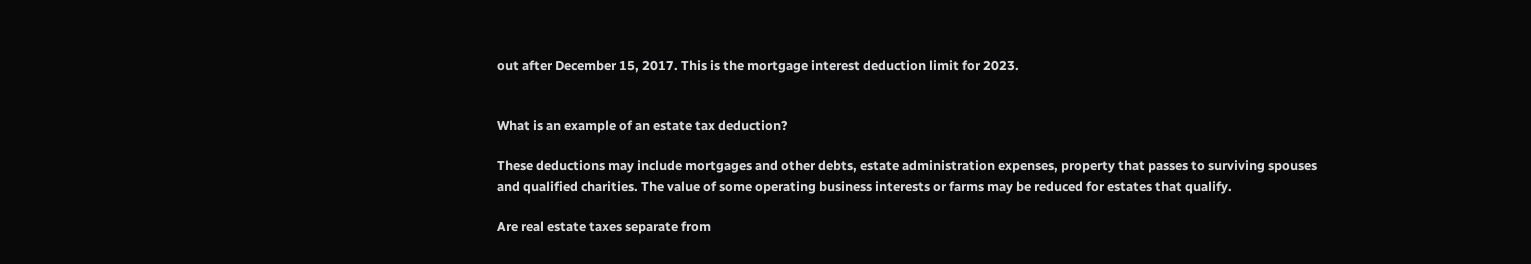out after December 15, 2017. This is the mortgage interest deduction limit for 2023.


What is an example of an estate tax deduction?

These deductions may include mortgages and other debts, estate administration expenses, property that passes to surviving spouses and qualified charities. The value of some operating business interests or farms may be reduced for estates that qualify.

Are real estate taxes separate from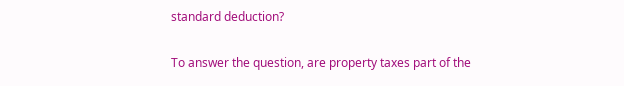standard deduction?

To answer the question, are property taxes part of the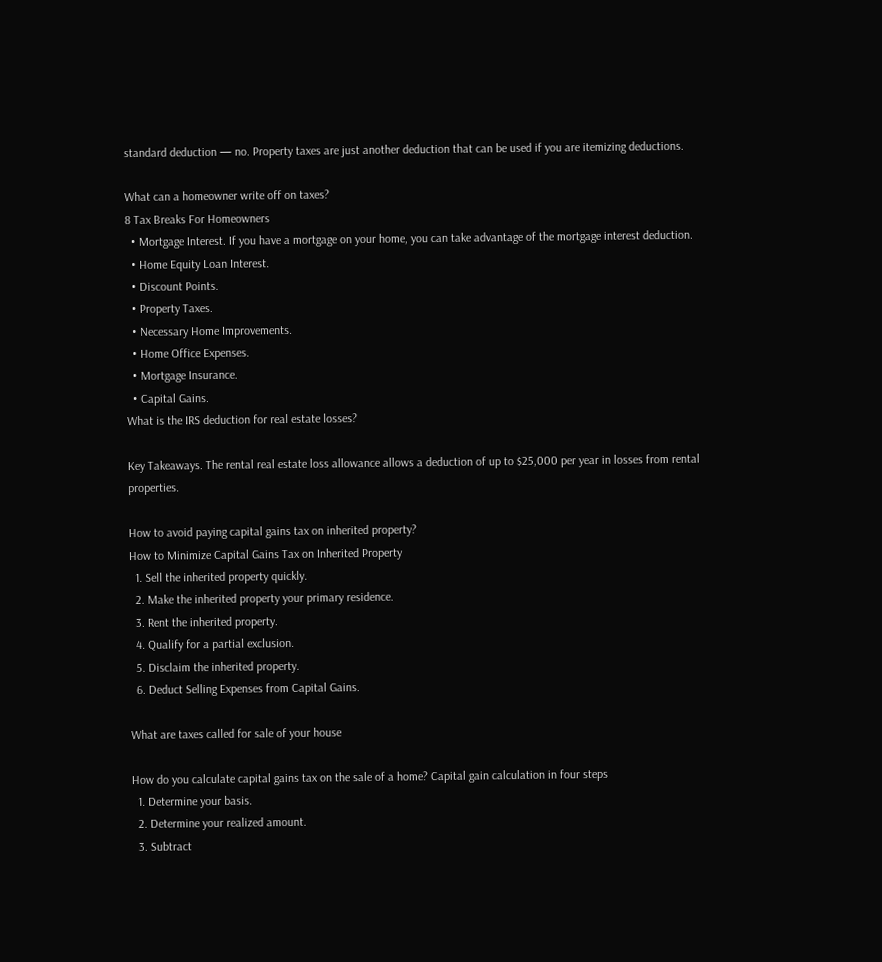standard deduction — no. Property taxes are just another deduction that can be used if you are itemizing deductions.

What can a homeowner write off on taxes?
8 Tax Breaks For Homeowners
  • Mortgage Interest. If you have a mortgage on your home, you can take advantage of the mortgage interest deduction.
  • Home Equity Loan Interest.
  • Discount Points.
  • Property Taxes.
  • Necessary Home Improvements.
  • Home Office Expenses.
  • Mortgage Insurance.
  • Capital Gains.
What is the IRS deduction for real estate losses?

Key Takeaways. The rental real estate loss allowance allows a deduction of up to $25,000 per year in losses from rental properties.

How to avoid paying capital gains tax on inherited property?
How to Minimize Capital Gains Tax on Inherited Property
  1. Sell the inherited property quickly.
  2. Make the inherited property your primary residence.
  3. Rent the inherited property.
  4. Qualify for a partial exclusion.
  5. Disclaim the inherited property.
  6. Deduct Selling Expenses from Capital Gains.

What are taxes called for sale of your house

How do you calculate capital gains tax on the sale of a home? Capital gain calculation in four steps
  1. Determine your basis.
  2. Determine your realized amount.
  3. Subtract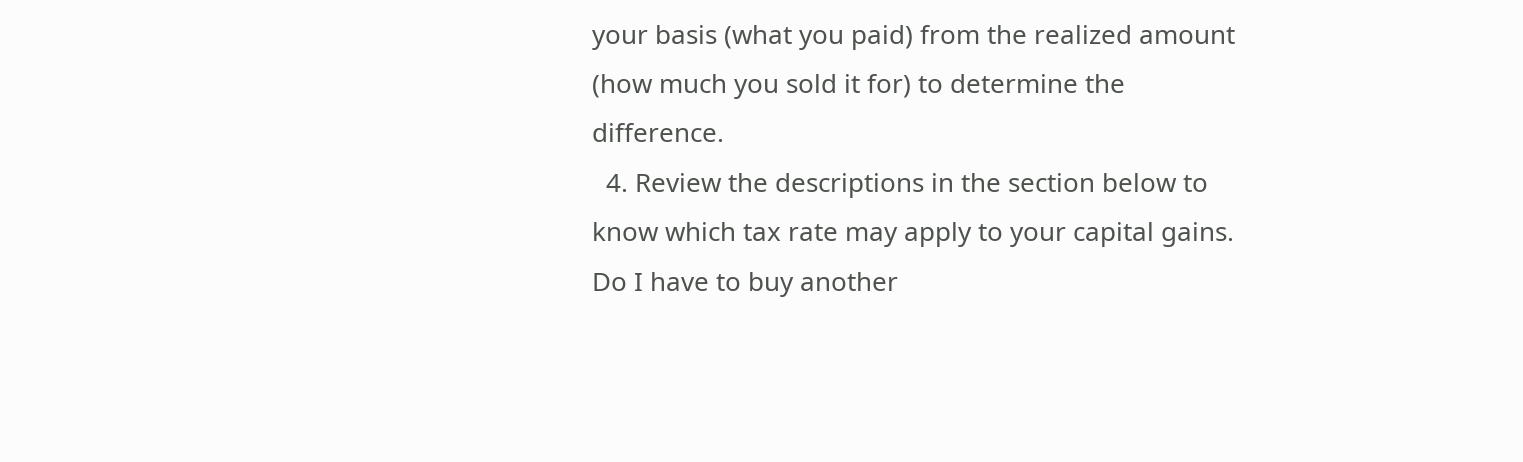your basis (what you paid) from the realized amount (how much you sold it for) to determine the difference.
  4. Review the descriptions in the section below to know which tax rate may apply to your capital gains.
Do I have to buy another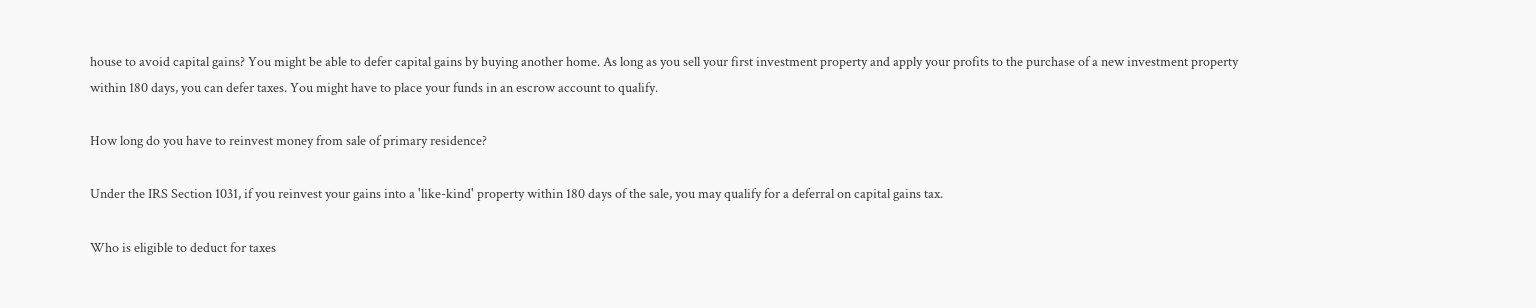house to avoid capital gains? You might be able to defer capital gains by buying another home. As long as you sell your first investment property and apply your profits to the purchase of a new investment property within 180 days, you can defer taxes. You might have to place your funds in an escrow account to qualify.

How long do you have to reinvest money from sale of primary residence?

Under the IRS Section 1031, if you reinvest your gains into a 'like-kind' property within 180 days of the sale, you may qualify for a deferral on capital gains tax.

Who is eligible to deduct for taxes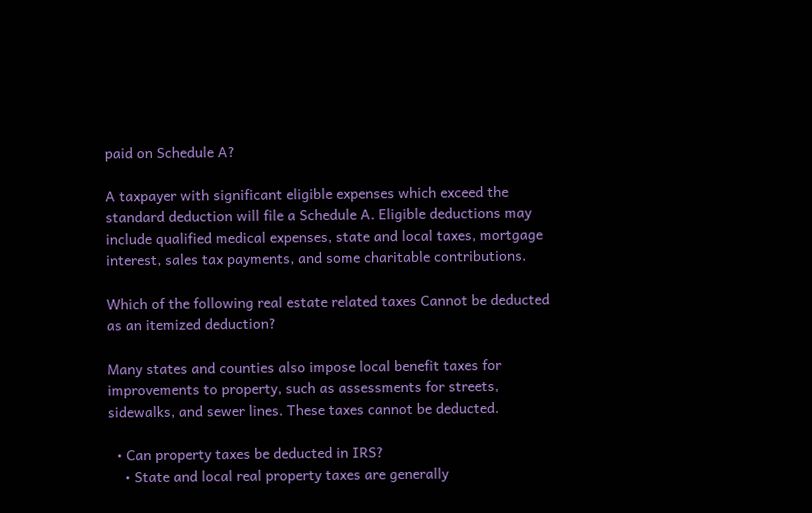paid on Schedule A?

A taxpayer with significant eligible expenses which exceed the standard deduction will file a Schedule A. Eligible deductions may include qualified medical expenses, state and local taxes, mortgage interest, sales tax payments, and some charitable contributions.

Which of the following real estate related taxes Cannot be deducted as an itemized deduction?

Many states and counties also impose local benefit taxes for improvements to property, such as assessments for streets, sidewalks, and sewer lines. These taxes cannot be deducted.

  • Can property taxes be deducted in IRS?
    • State and local real property taxes are generally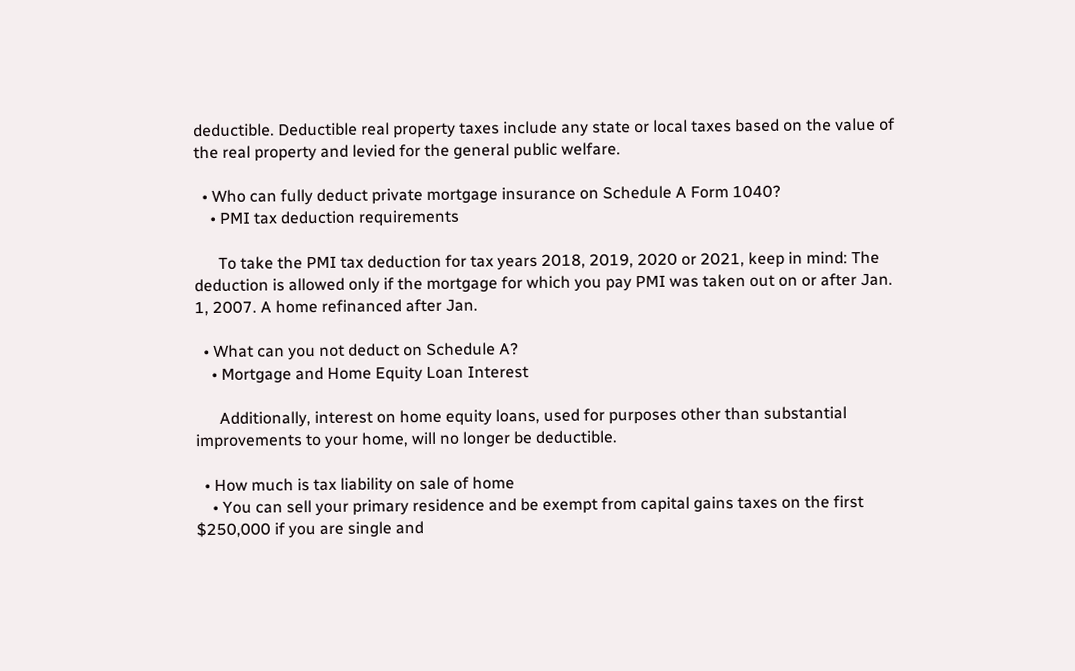deductible. Deductible real property taxes include any state or local taxes based on the value of the real property and levied for the general public welfare.

  • Who can fully deduct private mortgage insurance on Schedule A Form 1040?
    • PMI tax deduction requirements

      To take the PMI tax deduction for tax years 2018, 2019, 2020 or 2021, keep in mind: The deduction is allowed only if the mortgage for which you pay PMI was taken out on or after Jan. 1, 2007. A home refinanced after Jan.

  • What can you not deduct on Schedule A?
    • Mortgage and Home Equity Loan Interest

      Additionally, interest on home equity loans, used for purposes other than substantial improvements to your home, will no longer be deductible.

  • How much is tax liability on sale of home
    • You can sell your primary residence and be exempt from capital gains taxes on the first $250,000 if you are single and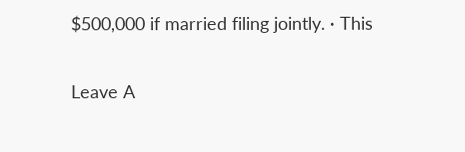$500,000 if married filing jointly. · This

Leave A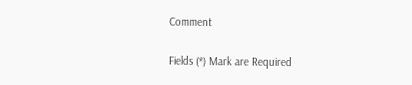Comment

Fields (*) Mark are Required